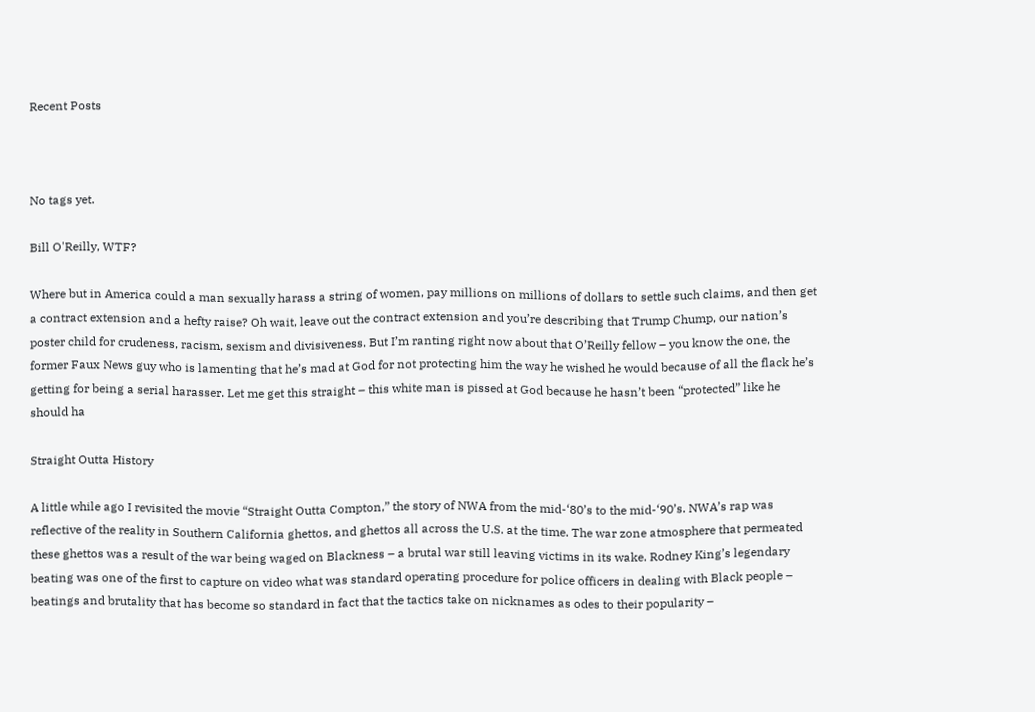Recent Posts



No tags yet.

Bill O'Reilly, WTF?

Where but in America could a man sexually harass a string of women, pay millions on millions of dollars to settle such claims, and then get a contract extension and a hefty raise? Oh wait, leave out the contract extension and you’re describing that Trump Chump, our nation’s poster child for crudeness, racism, sexism and divisiveness. But I’m ranting right now about that O’Reilly fellow – you know the one, the former Faux News guy who is lamenting that he’s mad at God for not protecting him the way he wished he would because of all the flack he’s getting for being a serial harasser. Let me get this straight – this white man is pissed at God because he hasn’t been “protected” like he should ha

Straight Outta History

A little while ago I revisited the movie “Straight Outta Compton,” the story of NWA from the mid-‘80’s to the mid-‘90’s. NWA’s rap was reflective of the reality in Southern California ghettos, and ghettos all across the U.S. at the time. The war zone atmosphere that permeated these ghettos was a result of the war being waged on Blackness – a brutal war still leaving victims in its wake. Rodney King’s legendary beating was one of the first to capture on video what was standard operating procedure for police officers in dealing with Black people – beatings and brutality that has become so standard in fact that the tactics take on nicknames as odes to their popularity –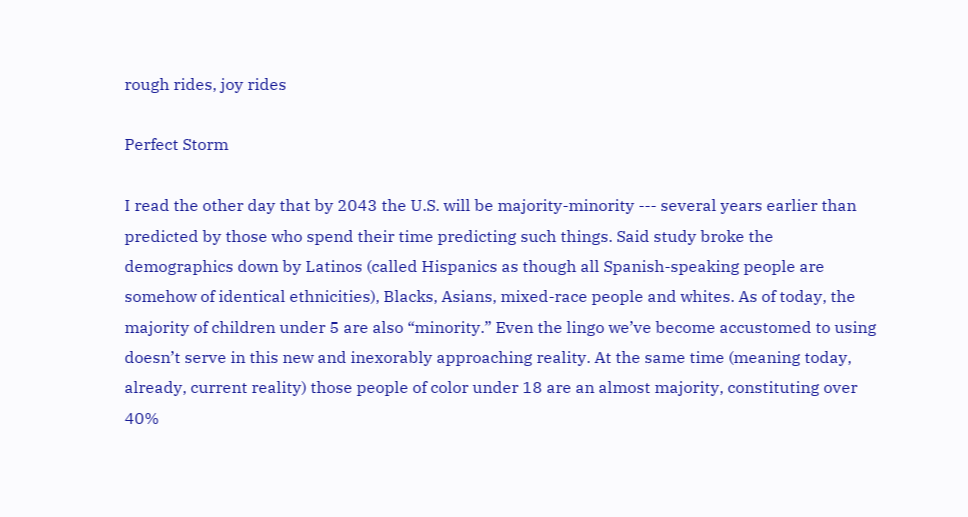rough rides, joy rides

Perfect Storm

I read the other day that by 2043 the U.S. will be majority-minority --- several years earlier than predicted by those who spend their time predicting such things. Said study broke the demographics down by Latinos (called Hispanics as though all Spanish-speaking people are somehow of identical ethnicities), Blacks, Asians, mixed-race people and whites. As of today, the majority of children under 5 are also “minority.” Even the lingo we’ve become accustomed to using doesn’t serve in this new and inexorably approaching reality. At the same time (meaning today, already, current reality) those people of color under 18 are an almost majority, constituting over 40%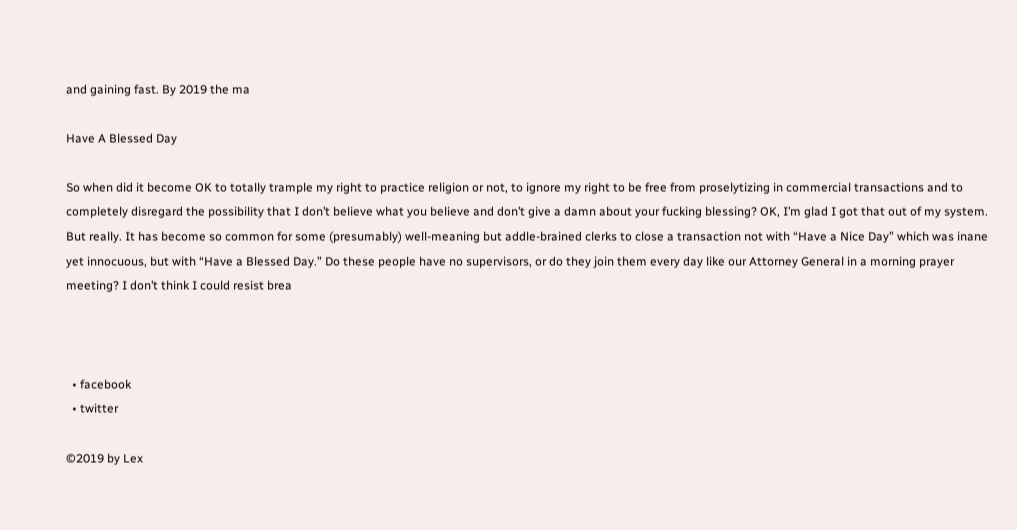and gaining fast. By 2019 the ma

Have A Blessed Day

So when did it become OK to totally trample my right to practice religion or not, to ignore my right to be free from proselytizing in commercial transactions and to completely disregard the possibility that I don’t believe what you believe and don’t give a damn about your fucking blessing? OK, I’m glad I got that out of my system. But really. It has become so common for some (presumably) well-meaning but addle-brained clerks to close a transaction not with “Have a Nice Day” which was inane yet innocuous, but with “Have a Blessed Day.” Do these people have no supervisors, or do they join them every day like our Attorney General in a morning prayer meeting? I don’t think I could resist brea



  • facebook
  • twitter

©2019 by Lex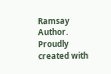Ramsay Author. Proudly created with